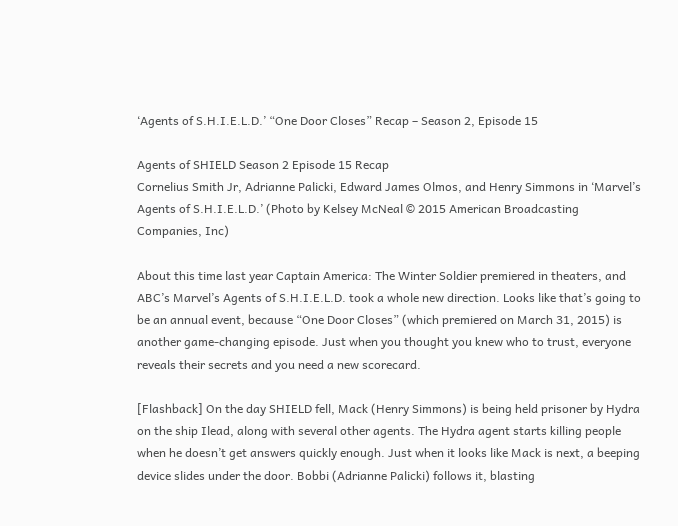‘Agents of S.H.I.E.L.D.’ “One Door Closes” Recap – Season 2, Episode 15

Agents of SHIELD Season 2 Episode 15 Recap
Cornelius Smith Jr, Adrianne Palicki, Edward James Olmos, and Henry Simmons in ‘Marvel’s Agents of S.H.I.E.L.D.’ (Photo by Kelsey McNeal © 2015 American Broadcasting Companies, Inc)

About this time last year Captain America: The Winter Soldier premiered in theaters, and ABC’s Marvel’s Agents of S.H.I.E.L.D. took a whole new direction. Looks like that’s going to be an annual event, because “One Door Closes” (which premiered on March 31, 2015) is another game-changing episode. Just when you thought you knew who to trust, everyone reveals their secrets and you need a new scorecard.

[Flashback] On the day SHIELD fell, Mack (Henry Simmons) is being held prisoner by Hydra on the ship Ilead, along with several other agents. The Hydra agent starts killing people when he doesn’t get answers quickly enough. Just when it looks like Mack is next, a beeping device slides under the door. Bobbi (Adrianne Palicki) follows it, blasting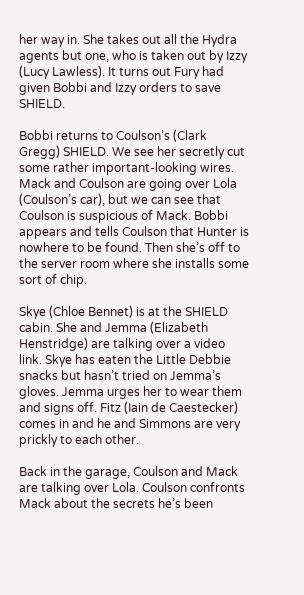her way in. She takes out all the Hydra agents but one, who is taken out by Izzy (Lucy Lawless). It turns out Fury had given Bobbi and Izzy orders to save SHIELD.

Bobbi returns to Coulson’s (Clark Gregg) SHIELD. We see her secretly cut some rather important-looking wires. Mack and Coulson are going over Lola (Coulson’s car), but we can see that Coulson is suspicious of Mack. Bobbi appears and tells Coulson that Hunter is nowhere to be found. Then she’s off to the server room where she installs some sort of chip.

Skye (Chloe Bennet) is at the SHIELD cabin. She and Jemma (Elizabeth Henstridge) are talking over a video link. Skye has eaten the Little Debbie snacks but hasn’t tried on Jemma’s gloves. Jemma urges her to wear them and signs off. Fitz (Iain de Caestecker) comes in and he and Simmons are very prickly to each other.

Back in the garage, Coulson and Mack are talking over Lola. Coulson confronts Mack about the secrets he’s been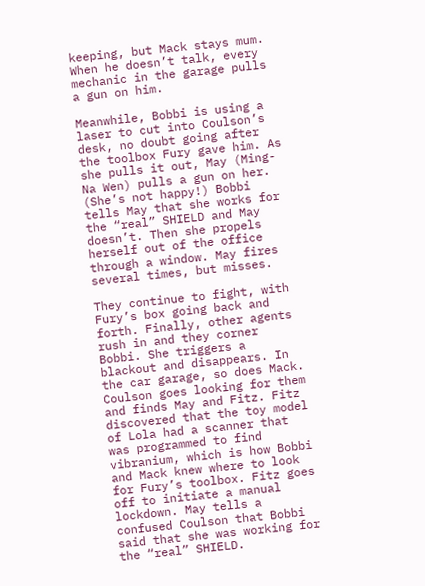keeping, but Mack stays mum. When he doesn’t talk, every mechanic in the garage pulls a gun on him.

Meanwhile, Bobbi is using a laser to cut into Coulson’s desk, no doubt going after the toolbox Fury gave him. As she pulls it out, May (Ming-Na Wen) pulls a gun on her. (She’s not happy!) Bobbi tells May that she works for the “real” SHIELD and May doesn’t. Then she propels herself out of the office through a window. May fires several times, but misses.

They continue to fight, with Fury’s box going back and forth. Finally, other agents rush in and they corner Bobbi. She triggers a blackout and disappears. In the car garage, so does Mack. Coulson goes looking for them and finds May and Fitz. Fitz discovered that the toy model of Lola had a scanner that was programmed to find vibranium, which is how Bobbi and Mack knew where to look for Fury’s toolbox. Fitz goes off to initiate a manual lockdown. May tells a confused Coulson that Bobbi said that she was working for the “real” SHIELD.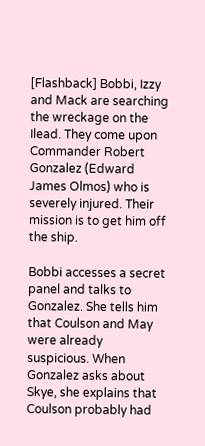[Flashback] Bobbi, Izzy and Mack are searching the wreckage on the Ilead. They come upon Commander Robert Gonzalez (Edward James Olmos) who is severely injured. Their mission is to get him off the ship.

Bobbi accesses a secret panel and talks to Gonzalez. She tells him that Coulson and May were already suspicious. When Gonzalez asks about Skye, she explains that Coulson probably had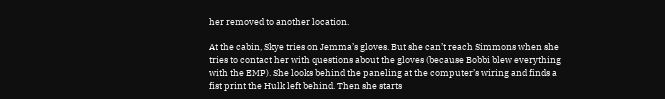her removed to another location.

At the cabin, Skye tries on Jemma’s gloves. But she can’t reach Simmons when she tries to contact her with questions about the gloves (because Bobbi blew everything with the EMP). She looks behind the paneling at the computer’s wiring and finds a fist print the Hulk left behind. Then she starts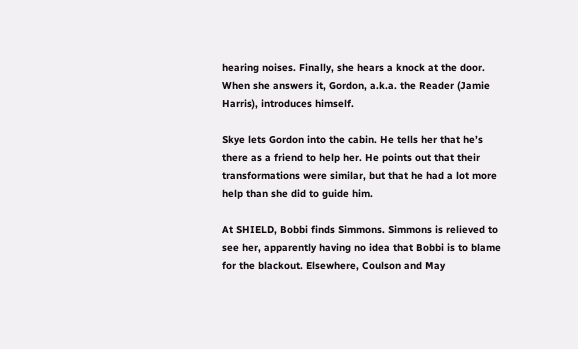hearing noises. Finally, she hears a knock at the door. When she answers it, Gordon, a.k.a. the Reader (Jamie Harris), introduces himself.

Skye lets Gordon into the cabin. He tells her that he’s there as a friend to help her. He points out that their transformations were similar, but that he had a lot more help than she did to guide him.

At SHIELD, Bobbi finds Simmons. Simmons is relieved to see her, apparently having no idea that Bobbi is to blame for the blackout. Elsewhere, Coulson and May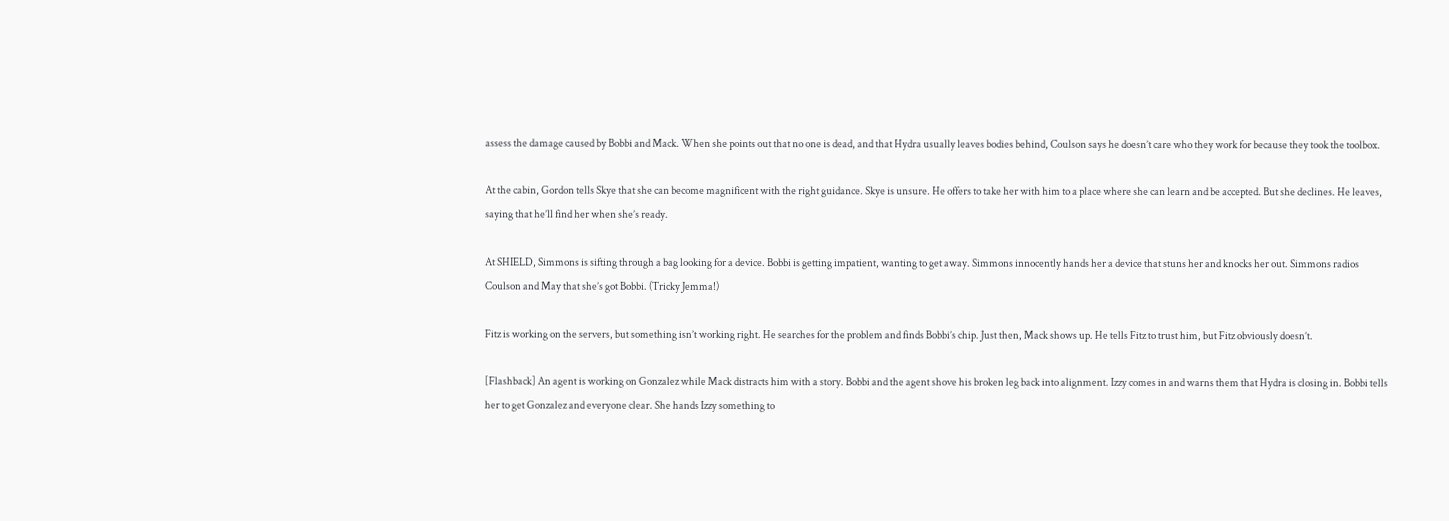assess the damage caused by Bobbi and Mack. When she points out that no one is dead, and that Hydra usually leaves bodies behind, Coulson says he doesn’t care who they work for because they took the toolbox.

At the cabin, Gordon tells Skye that she can become magnificent with the right guidance. Skye is unsure. He offers to take her with him to a place where she can learn and be accepted. But she declines. He leaves, saying that he’ll find her when she’s ready.

At SHIELD, Simmons is sifting through a bag looking for a device. Bobbi is getting impatient, wanting to get away. Simmons innocently hands her a device that stuns her and knocks her out. Simmons radios Coulson and May that she’s got Bobbi. (Tricky Jemma!)

Fitz is working on the servers, but something isn’t working right. He searches for the problem and finds Bobbi’s chip. Just then, Mack shows up. He tells Fitz to trust him, but Fitz obviously doesn’t.

[Flashback] An agent is working on Gonzalez while Mack distracts him with a story. Bobbi and the agent shove his broken leg back into alignment. Izzy comes in and warns them that Hydra is closing in. Bobbi tells her to get Gonzalez and everyone clear. She hands Izzy something to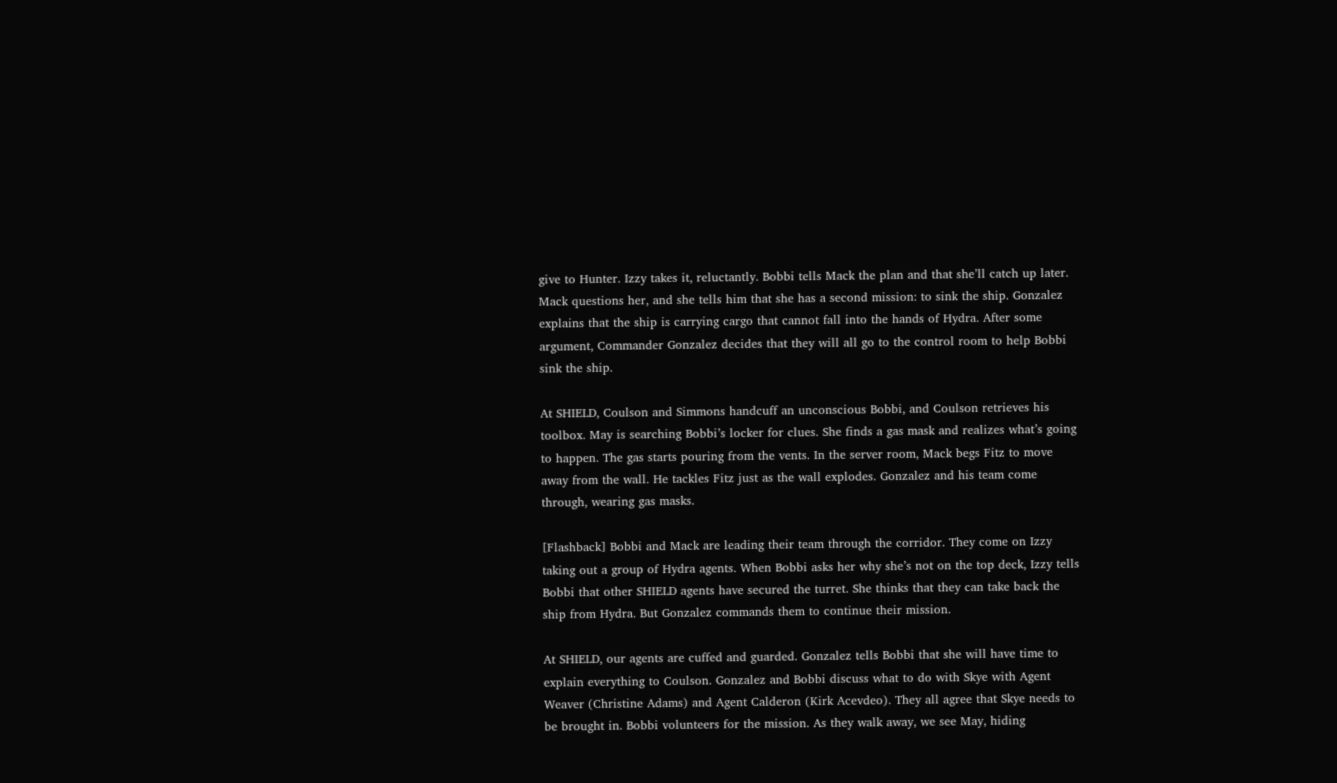give to Hunter. Izzy takes it, reluctantly. Bobbi tells Mack the plan and that she’ll catch up later. Mack questions her, and she tells him that she has a second mission: to sink the ship. Gonzalez explains that the ship is carrying cargo that cannot fall into the hands of Hydra. After some argument, Commander Gonzalez decides that they will all go to the control room to help Bobbi sink the ship.

At SHIELD, Coulson and Simmons handcuff an unconscious Bobbi, and Coulson retrieves his toolbox. May is searching Bobbi’s locker for clues. She finds a gas mask and realizes what’s going to happen. The gas starts pouring from the vents. In the server room, Mack begs Fitz to move away from the wall. He tackles Fitz just as the wall explodes. Gonzalez and his team come through, wearing gas masks.

[Flashback] Bobbi and Mack are leading their team through the corridor. They come on Izzy taking out a group of Hydra agents. When Bobbi asks her why she’s not on the top deck, Izzy tells Bobbi that other SHIELD agents have secured the turret. She thinks that they can take back the ship from Hydra. But Gonzalez commands them to continue their mission.

At SHIELD, our agents are cuffed and guarded. Gonzalez tells Bobbi that she will have time to explain everything to Coulson. Gonzalez and Bobbi discuss what to do with Skye with Agent Weaver (Christine Adams) and Agent Calderon (Kirk Acevdeo). They all agree that Skye needs to be brought in. Bobbi volunteers for the mission. As they walk away, we see May, hiding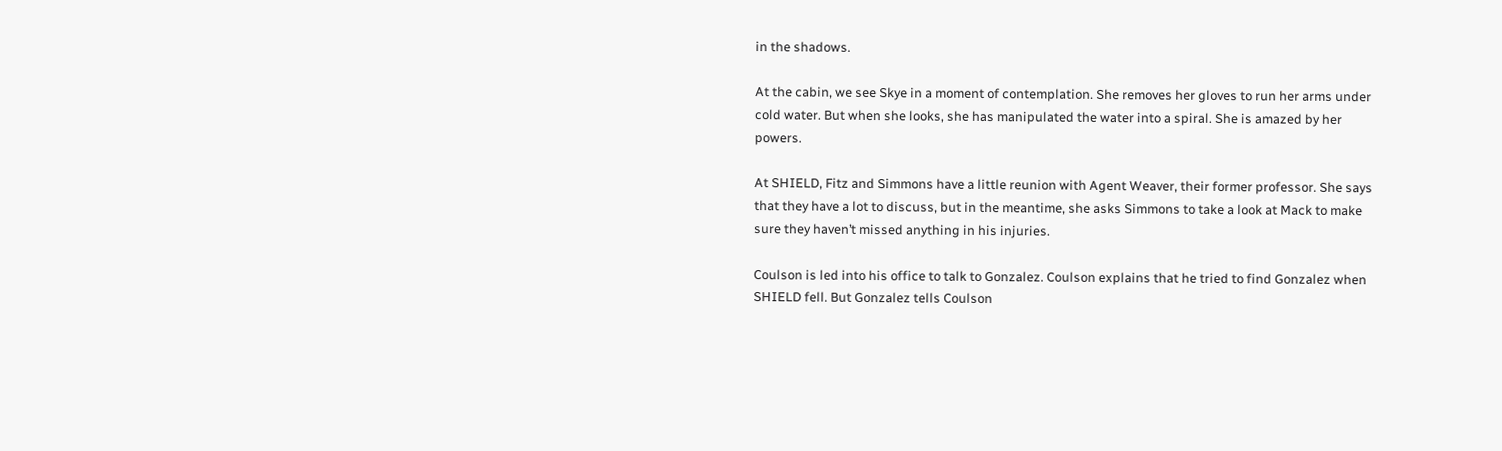in the shadows.

At the cabin, we see Skye in a moment of contemplation. She removes her gloves to run her arms under cold water. But when she looks, she has manipulated the water into a spiral. She is amazed by her powers.

At SHIELD, Fitz and Simmons have a little reunion with Agent Weaver, their former professor. She says that they have a lot to discuss, but in the meantime, she asks Simmons to take a look at Mack to make sure they haven’t missed anything in his injuries.

Coulson is led into his office to talk to Gonzalez. Coulson explains that he tried to find Gonzalez when SHIELD fell. But Gonzalez tells Coulson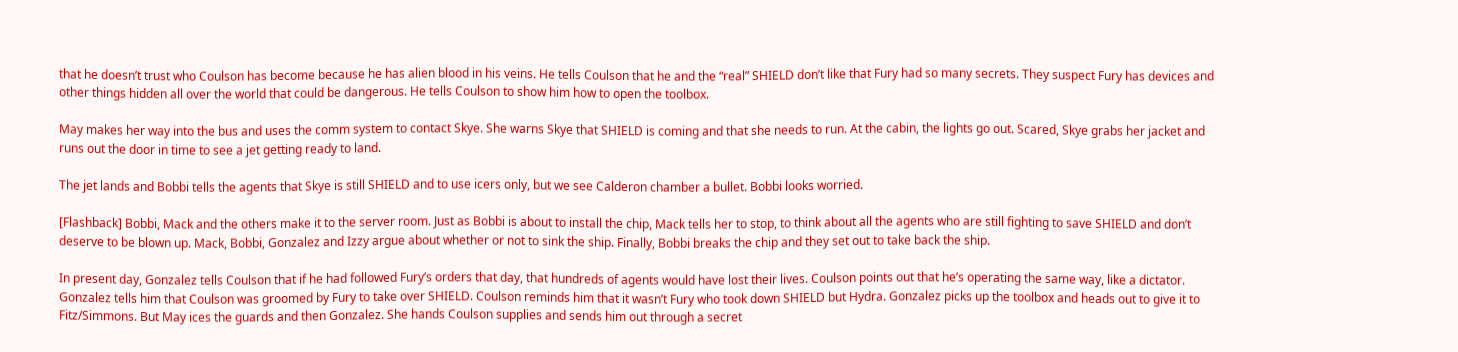that he doesn’t trust who Coulson has become because he has alien blood in his veins. He tells Coulson that he and the “real” SHIELD don’t like that Fury had so many secrets. They suspect Fury has devices and other things hidden all over the world that could be dangerous. He tells Coulson to show him how to open the toolbox.

May makes her way into the bus and uses the comm system to contact Skye. She warns Skye that SHIELD is coming and that she needs to run. At the cabin, the lights go out. Scared, Skye grabs her jacket and runs out the door in time to see a jet getting ready to land.

The jet lands and Bobbi tells the agents that Skye is still SHIELD and to use icers only, but we see Calderon chamber a bullet. Bobbi looks worried.

[Flashback] Bobbi, Mack and the others make it to the server room. Just as Bobbi is about to install the chip, Mack tells her to stop, to think about all the agents who are still fighting to save SHIELD and don’t deserve to be blown up. Mack, Bobbi, Gonzalez and Izzy argue about whether or not to sink the ship. Finally, Bobbi breaks the chip and they set out to take back the ship.

In present day, Gonzalez tells Coulson that if he had followed Fury’s orders that day, that hundreds of agents would have lost their lives. Coulson points out that he’s operating the same way, like a dictator. Gonzalez tells him that Coulson was groomed by Fury to take over SHIELD. Coulson reminds him that it wasn’t Fury who took down SHIELD but Hydra. Gonzalez picks up the toolbox and heads out to give it to Fitz/Simmons. But May ices the guards and then Gonzalez. She hands Coulson supplies and sends him out through a secret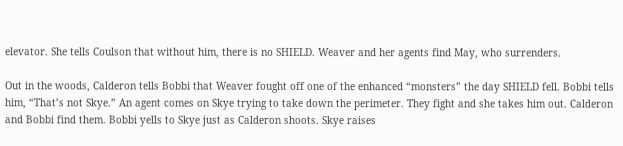elevator. She tells Coulson that without him, there is no SHIELD. Weaver and her agents find May, who surrenders.

Out in the woods, Calderon tells Bobbi that Weaver fought off one of the enhanced “monsters” the day SHIELD fell. Bobbi tells him, “That’s not Skye.” An agent comes on Skye trying to take down the perimeter. They fight and she takes him out. Calderon and Bobbi find them. Bobbi yells to Skye just as Calderon shoots. Skye raises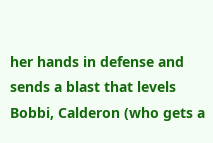her hands in defense and sends a blast that levels Bobbi, Calderon (who gets a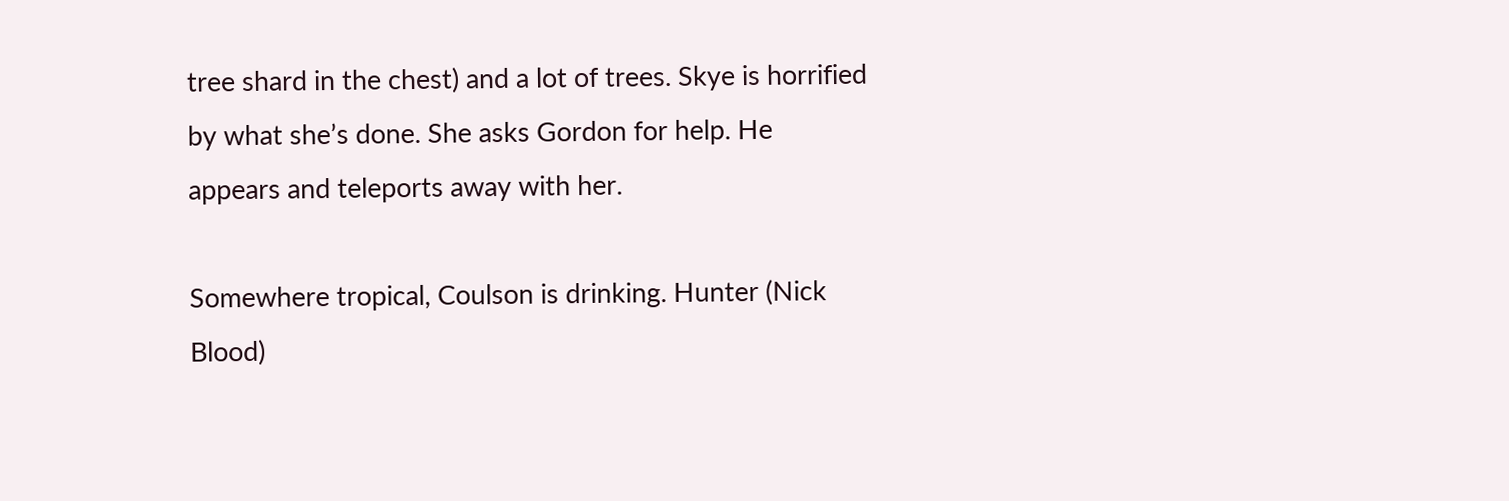tree shard in the chest) and a lot of trees. Skye is horrified by what she’s done. She asks Gordon for help. He appears and teleports away with her.

Somewhere tropical, Coulson is drinking. Hunter (Nick Blood)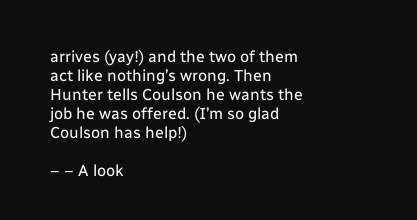arrives (yay!) and the two of them act like nothing’s wrong. Then Hunter tells Coulson he wants the job he was offered. (I’m so glad Coulson has help!)

– – A look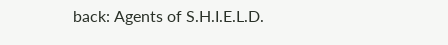back: Agents of S.H.I.E.L.D.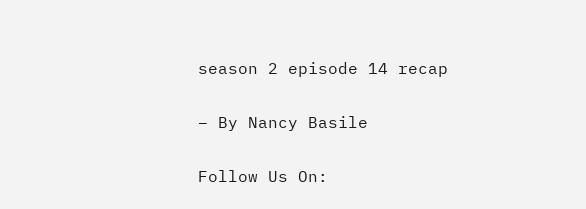season 2 episode 14 recap

– By Nancy Basile

Follow Us On: